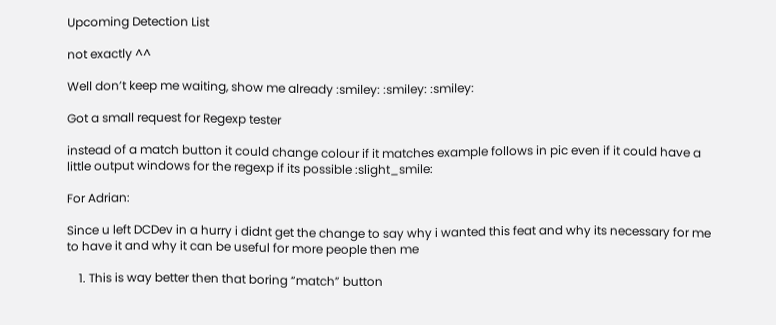Upcoming Detection List

not exactly ^^

Well don’t keep me waiting, show me already :smiley: :smiley: :smiley:

Got a small request for Regexp tester

instead of a match button it could change colour if it matches example follows in pic even if it could have a little output windows for the regexp if its possible :slight_smile:

For Adrian:

Since u left DCDev in a hurry i didnt get the change to say why i wanted this feat and why its necessary for me to have it and why it can be useful for more people then me

    1. This is way better then that boring “match” button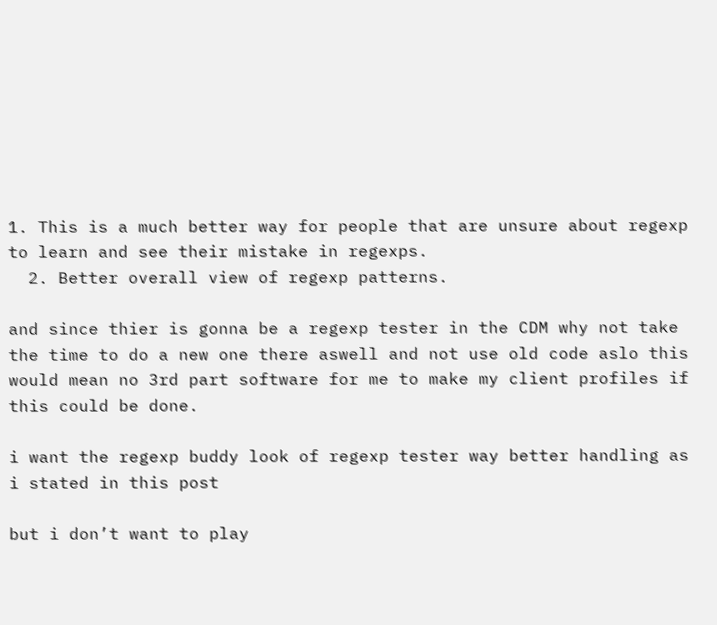1. This is a much better way for people that are unsure about regexp to learn and see their mistake in regexps.
  2. Better overall view of regexp patterns.

and since thier is gonna be a regexp tester in the CDM why not take the time to do a new one there aswell and not use old code aslo this would mean no 3rd part software for me to make my client profiles if this could be done.

i want the regexp buddy look of regexp tester way better handling as i stated in this post

but i don’t want to play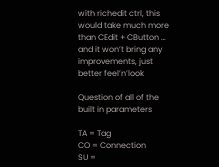with richedit ctrl, this would take much more than CEdit + CButton … and it won’t bring any improvements, just better feel’n’look

Question of all of the built in parameters

TA = Tag
CO = Connection
SU =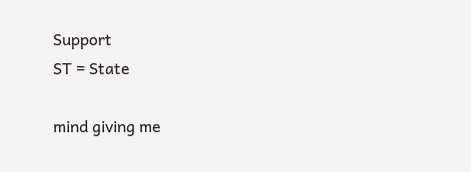Support
ST = State

mind giving me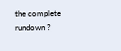the complete rundown ?